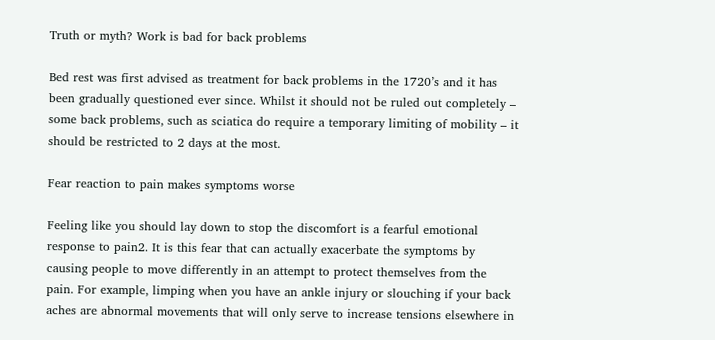Truth or myth? Work is bad for back problems

Bed rest was first advised as treatment for back problems in the 1720’s and it has been gradually questioned ever since. Whilst it should not be ruled out completely – some back problems, such as sciatica do require a temporary limiting of mobility – it should be restricted to 2 days at the most.

Fear reaction to pain makes symptoms worse

Feeling like you should lay down to stop the discomfort is a fearful emotional response to pain2. It is this fear that can actually exacerbate the symptoms by causing people to move differently in an attempt to protect themselves from the pain. For example, limping when you have an ankle injury or slouching if your back aches are abnormal movements that will only serve to increase tensions elsewhere in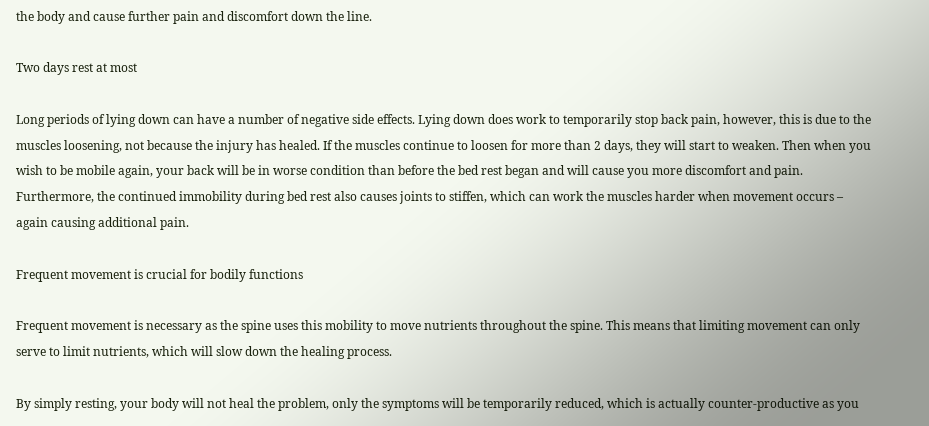the body and cause further pain and discomfort down the line.

Two days rest at most

Long periods of lying down can have a number of negative side effects. Lying down does work to temporarily stop back pain, however, this is due to the muscles loosening, not because the injury has healed. If the muscles continue to loosen for more than 2 days, they will start to weaken. Then when you wish to be mobile again, your back will be in worse condition than before the bed rest began and will cause you more discomfort and pain. Furthermore, the continued immobility during bed rest also causes joints to stiffen, which can work the muscles harder when movement occurs – again causing additional pain.

Frequent movement is crucial for bodily functions

Frequent movement is necessary as the spine uses this mobility to move nutrients throughout the spine. This means that limiting movement can only serve to limit nutrients, which will slow down the healing process.

By simply resting, your body will not heal the problem, only the symptoms will be temporarily reduced, which is actually counter-productive as you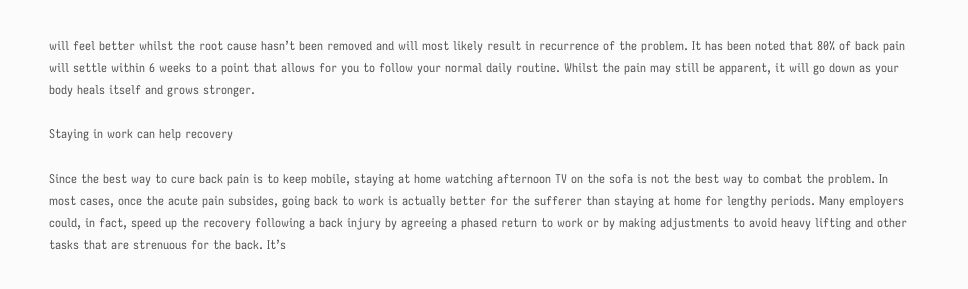will feel better whilst the root cause hasn’t been removed and will most likely result in recurrence of the problem. It has been noted that 80% of back pain will settle within 6 weeks to a point that allows for you to follow your normal daily routine. Whilst the pain may still be apparent, it will go down as your body heals itself and grows stronger.

Staying in work can help recovery

Since the best way to cure back pain is to keep mobile, staying at home watching afternoon TV on the sofa is not the best way to combat the problem. In most cases, once the acute pain subsides, going back to work is actually better for the sufferer than staying at home for lengthy periods. Many employers could, in fact, speed up the recovery following a back injury by agreeing a phased return to work or by making adjustments to avoid heavy lifting and other tasks that are strenuous for the back. It’s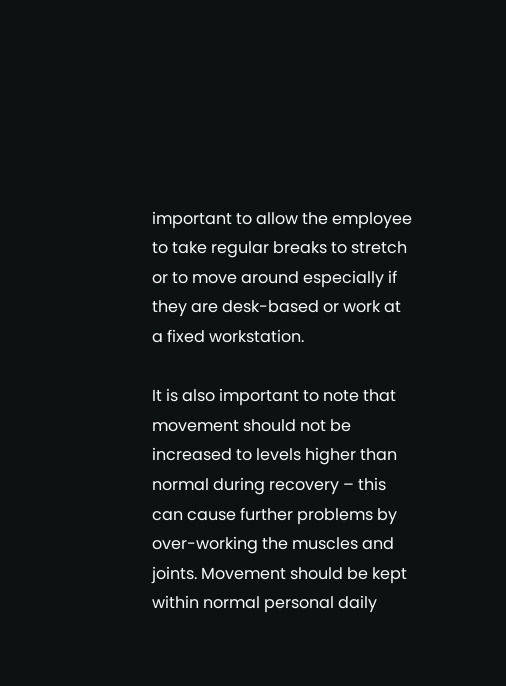important to allow the employee to take regular breaks to stretch or to move around especially if they are desk-based or work at a fixed workstation.

It is also important to note that movement should not be increased to levels higher than normal during recovery – this can cause further problems by over-working the muscles and joints. Movement should be kept within normal personal daily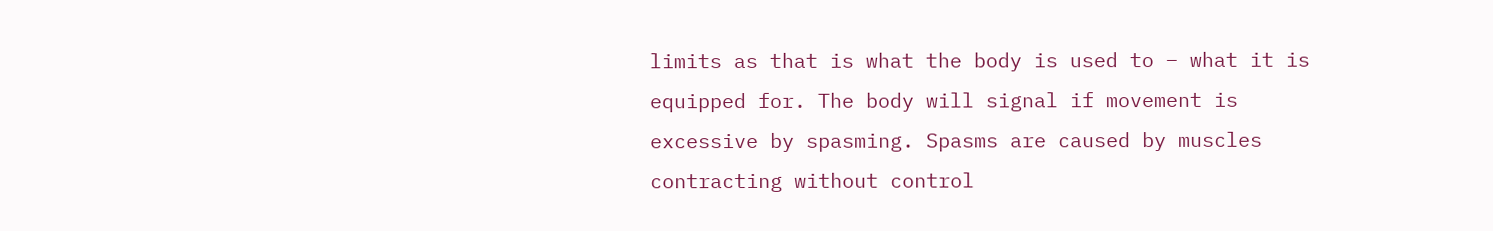limits as that is what the body is used to – what it is equipped for. The body will signal if movement is excessive by spasming. Spasms are caused by muscles contracting without control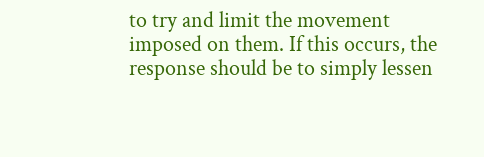to try and limit the movement imposed on them. If this occurs, the response should be to simply lessen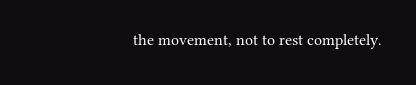the movement, not to rest completely.